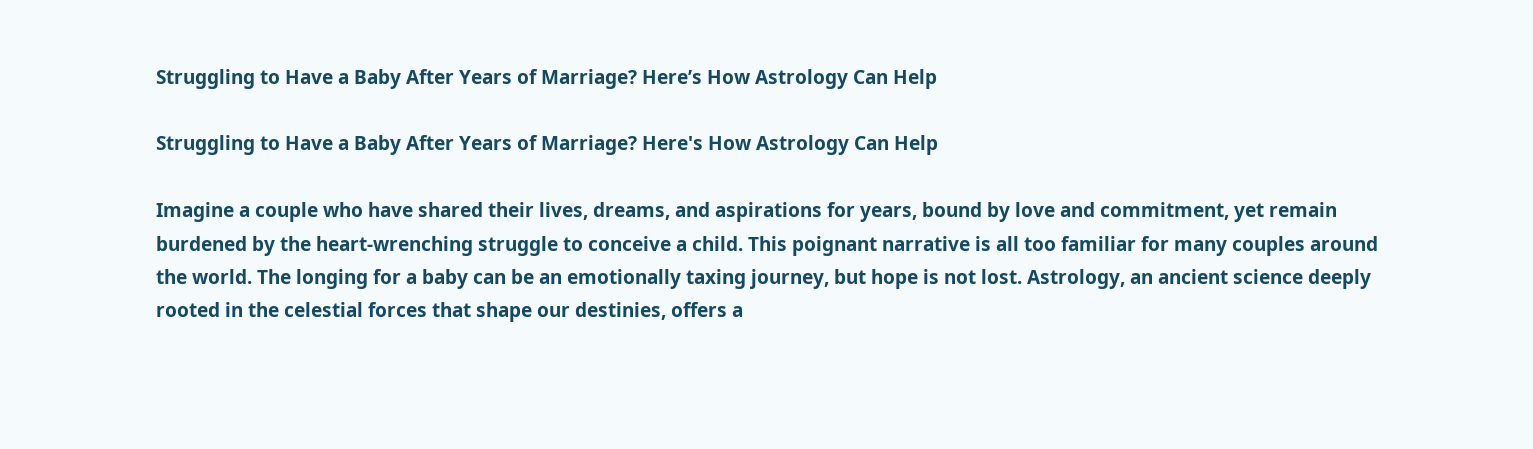Struggling to Have a Baby After Years of Marriage? Here’s How Astrology Can Help

Struggling to Have a Baby After Years of Marriage? Here's How Astrology Can Help

Imagine a couple who have shared their lives, dreams, and aspirations for years, bound by love and commitment, yet remain burdened by the heart-wrenching struggle to conceive a child. This poignant narrative is all too familiar for many couples around the world. The longing for a baby can be an emotionally taxing journey, but hope is not lost. Astrology, an ancient science deeply rooted in the celestial forces that shape our destinies, offers a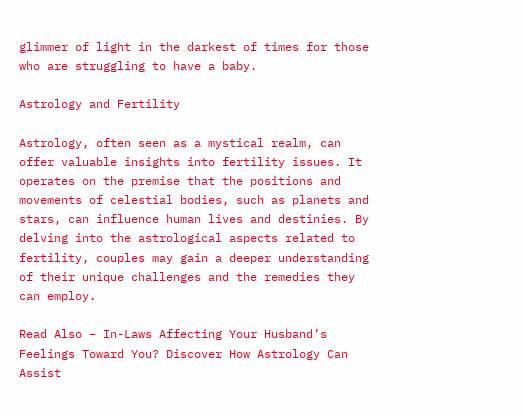glimmer of light in the darkest of times for those who are struggling to have a baby.

Astrology and Fertility

Astrology, often seen as a mystical realm, can offer valuable insights into fertility issues. It operates on the premise that the positions and movements of celestial bodies, such as planets and stars, can influence human lives and destinies. By delving into the astrological aspects related to fertility, couples may gain a deeper understanding of their unique challenges and the remedies they can employ.

Read Also – In-Laws Affecting Your Husband’s Feelings Toward You? Discover How Astrology Can Assist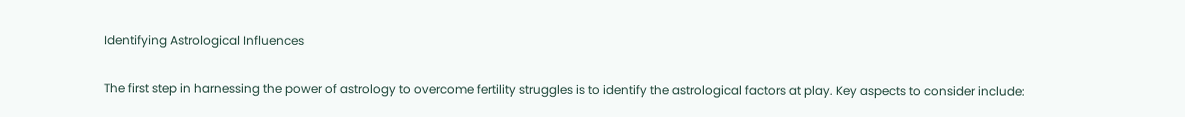Identifying Astrological Influences

The first step in harnessing the power of astrology to overcome fertility struggles is to identify the astrological factors at play. Key aspects to consider include: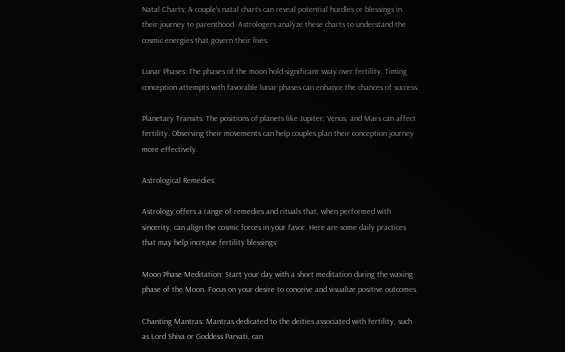Natal Charts: A couple’s natal charts can reveal potential hurdles or blessings in their journey to parenthood. Astrologers analyze these charts to understand the cosmic energies that govern their lives.

Lunar Phases: The phases of the moon hold significant sway over fertility. Timing conception attempts with favorable lunar phases can enhance the chances of success.

Planetary Transits: The positions of planets like Jupiter, Venus, and Mars can affect fertility. Observing their movements can help couples plan their conception journey more effectively.

Astrological Remedies:

Astrology offers a range of remedies and rituals that, when performed with sincerity, can align the cosmic forces in your favor. Here are some daily practices that may help increase fertility blessings:

Moon Phase Meditation: Start your day with a short meditation during the waxing phase of the Moon. Focus on your desire to conceive and visualize positive outcomes.

Chanting Mantras: Mantras dedicated to the deities associated with fertility, such as Lord Shiva or Goddess Parvati, can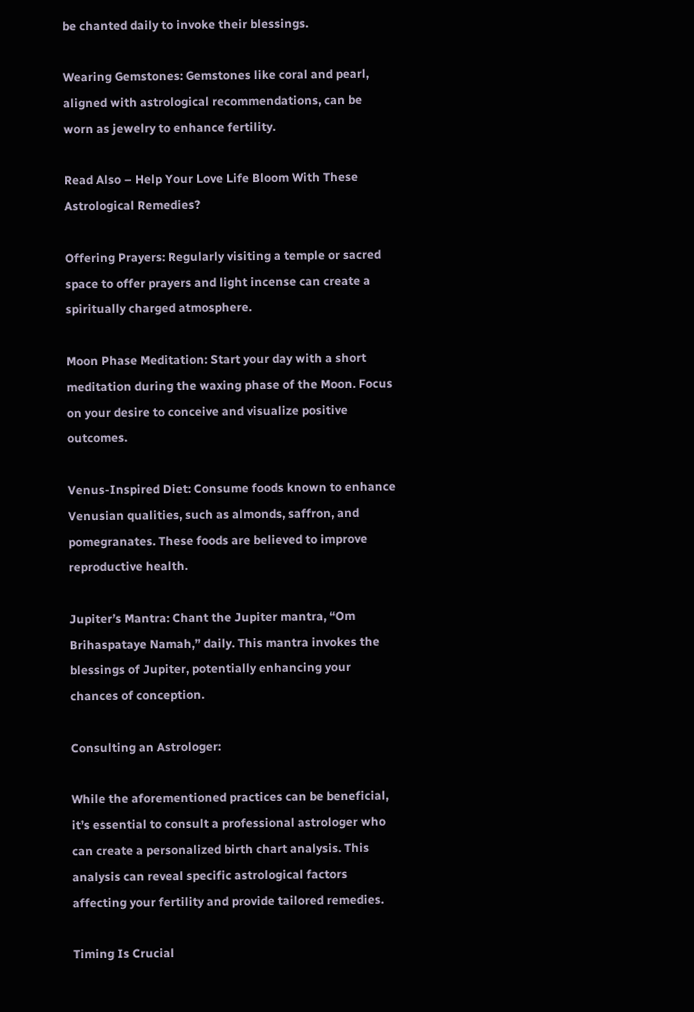be chanted daily to invoke their blessings.

Wearing Gemstones: Gemstones like coral and pearl, aligned with astrological recommendations, can be worn as jewelry to enhance fertility.

Read Also – Help Your Love Life Bloom With These Astrological Remedies?

Offering Prayers: Regularly visiting a temple or sacred space to offer prayers and light incense can create a spiritually charged atmosphere.

Moon Phase Meditation: Start your day with a short meditation during the waxing phase of the Moon. Focus on your desire to conceive and visualize positive outcomes.

Venus-Inspired Diet: Consume foods known to enhance Venusian qualities, such as almonds, saffron, and pomegranates. These foods are believed to improve reproductive health.

Jupiter’s Mantra: Chant the Jupiter mantra, “Om Brihaspataye Namah,” daily. This mantra invokes the blessings of Jupiter, potentially enhancing your chances of conception.

Consulting an Astrologer:

While the aforementioned practices can be beneficial, it’s essential to consult a professional astrologer who can create a personalized birth chart analysis. This analysis can reveal specific astrological factors affecting your fertility and provide tailored remedies.

Timing Is Crucial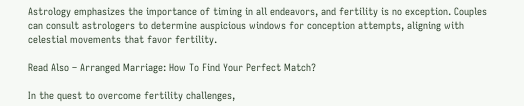Astrology emphasizes the importance of timing in all endeavors, and fertility is no exception. Couples can consult astrologers to determine auspicious windows for conception attempts, aligning with celestial movements that favor fertility.

Read Also – Arranged Marriage: How To Find Your Perfect Match?

In the quest to overcome fertility challenges,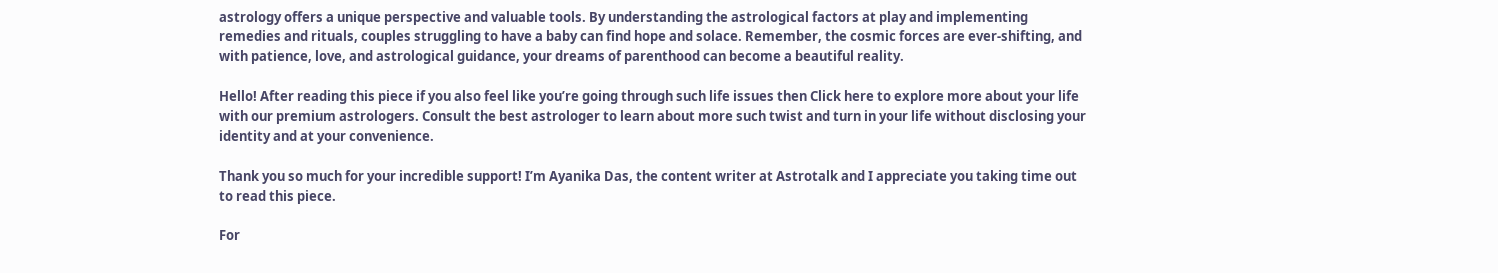astrology offers a unique perspective and valuable tools. By understanding the astrological factors at play and implementing remedies and rituals, couples struggling to have a baby can find hope and solace. Remember, the cosmic forces are ever-shifting, and with patience, love, and astrological guidance, your dreams of parenthood can become a beautiful reality.

Hello! After reading this piece if you also feel like you’re going through such life issues then Click here to explore more about your life with our premium astrologers. Consult the best astrologer to learn about more such twist and turn in your life without disclosing your identity and at your convenience.

Thank you so much for your incredible support! I’m Ayanika Das, the content writer at Astrotalk and I appreciate you taking time out to read this piece.

For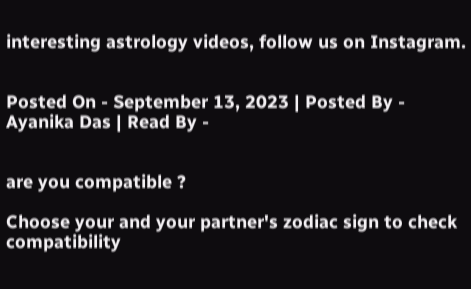interesting astrology videos, follow us on Instagram.


Posted On - September 13, 2023 | Posted By - Ayanika Das | Read By -


are you compatible ?

Choose your and your partner's zodiac sign to check compatibility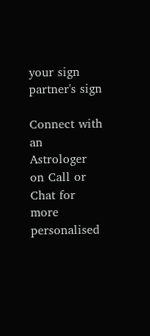your sign
partner's sign

Connect with an Astrologer on Call or Chat for more personalised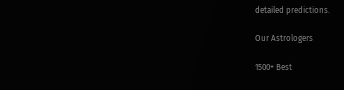detailed predictions.

Our Astrologers

1500+ Best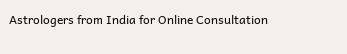Astrologers from India for Online Consultation